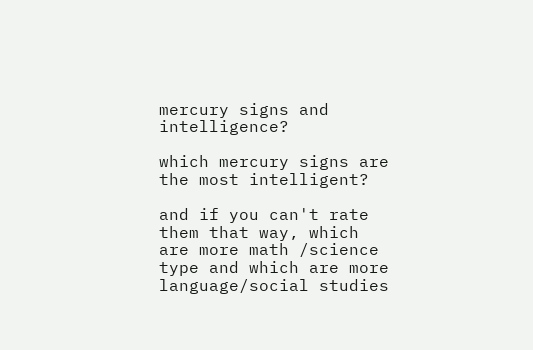mercury signs and intelligence?

which mercury signs are the most intelligent?

and if you can't rate them that way, which are more math /science type and which are more language/social studies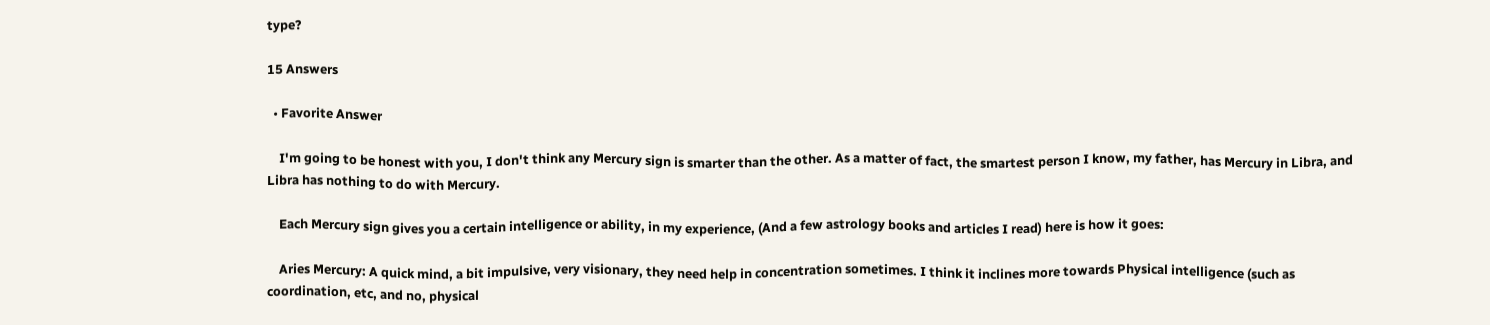type?

15 Answers

  • Favorite Answer

    I'm going to be honest with you, I don't think any Mercury sign is smarter than the other. As a matter of fact, the smartest person I know, my father, has Mercury in Libra, and Libra has nothing to do with Mercury.

    Each Mercury sign gives you a certain intelligence or ability, in my experience, (And a few astrology books and articles I read) here is how it goes:

    Aries Mercury: A quick mind, a bit impulsive, very visionary, they need help in concentration sometimes. I think it inclines more towards Physical intelligence (such as coordination, etc, and no, physical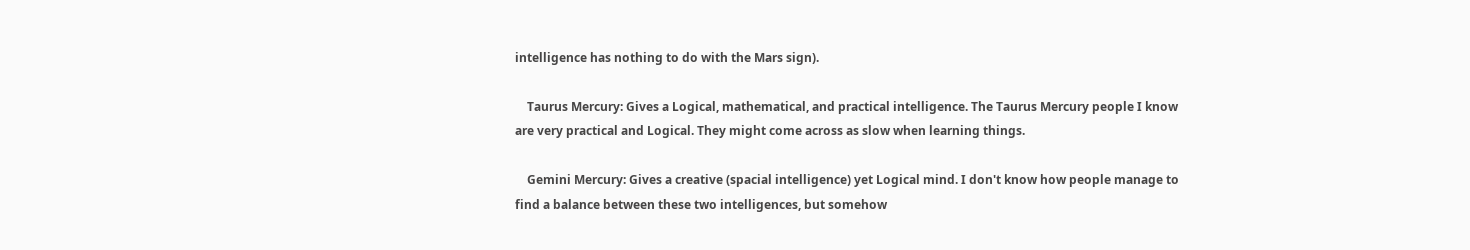intelligence has nothing to do with the Mars sign).

    Taurus Mercury: Gives a Logical, mathematical, and practical intelligence. The Taurus Mercury people I know are very practical and Logical. They might come across as slow when learning things.

    Gemini Mercury: Gives a creative (spacial intelligence) yet Logical mind. I don't know how people manage to find a balance between these two intelligences, but somehow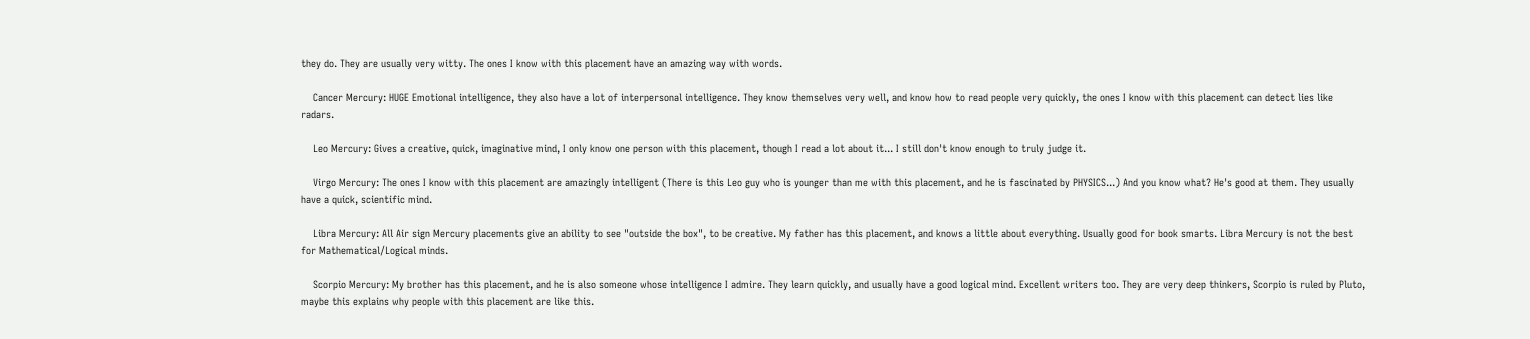they do. They are usually very witty. The ones I know with this placement have an amazing way with words.

    Cancer Mercury: HUGE Emotional intelligence, they also have a lot of interpersonal intelligence. They know themselves very well, and know how to read people very quickly, the ones I know with this placement can detect lies like radars.

    Leo Mercury: Gives a creative, quick, imaginative mind, I only know one person with this placement, though I read a lot about it... I still don't know enough to truly judge it.

    Virgo Mercury: The ones I know with this placement are amazingly intelligent (There is this Leo guy who is younger than me with this placement, and he is fascinated by PHYSICS...) And you know what? He's good at them. They usually have a quick, scientific mind.

    Libra Mercury: All Air sign Mercury placements give an ability to see "outside the box", to be creative. My father has this placement, and knows a little about everything. Usually good for book smarts. Libra Mercury is not the best for Mathematical/Logical minds.

    Scorpio Mercury: My brother has this placement, and he is also someone whose intelligence I admire. They learn quickly, and usually have a good logical mind. Excellent writers too. They are very deep thinkers, Scorpio is ruled by Pluto, maybe this explains why people with this placement are like this.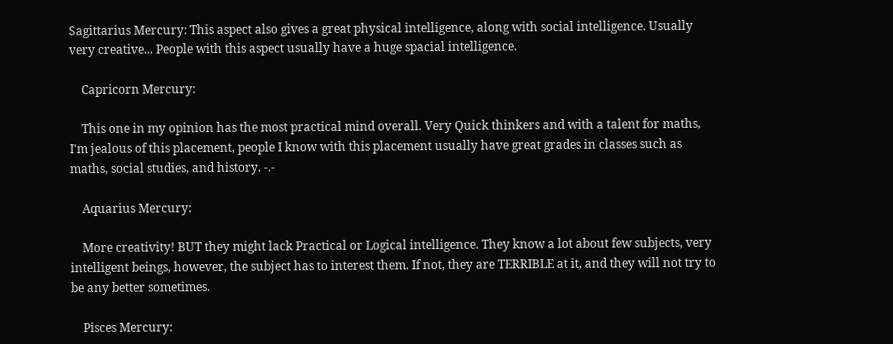Sagittarius Mercury: This aspect also gives a great physical intelligence, along with social intelligence. Usually very creative... People with this aspect usually have a huge spacial intelligence.

    Capricorn Mercury:

    This one in my opinion has the most practical mind overall. Very Quick thinkers and with a talent for maths, I'm jealous of this placement, people I know with this placement usually have great grades in classes such as maths, social studies, and history. -.-

    Aquarius Mercury:

    More creativity! BUT they might lack Practical or Logical intelligence. They know a lot about few subjects, very intelligent beings, however, the subject has to interest them. If not, they are TERRIBLE at it, and they will not try to be any better sometimes.

    Pisces Mercury: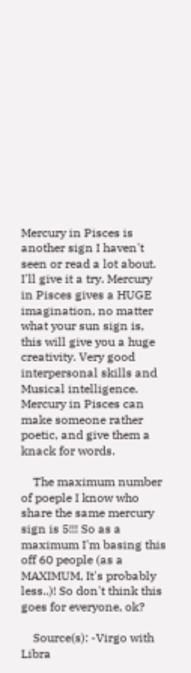Mercury in Pisces is another sign I haven't seen or read a lot about. I'll give it a try. Mercury in Pisces gives a HUGE imagination, no matter what your sun sign is, this will give you a huge creativity. Very good interpersonal skills and Musical intelligence. Mercury in Pisces can make someone rather poetic, and give them a knack for words.

    The maximum number of poeple I know who share the same mercury sign is 5!!! So as a maximum I'm basing this off 60 people (as a MAXIMUM, It's probably less..)! So don't think this goes for everyone, ok?

    Source(s): -Virgo with Libra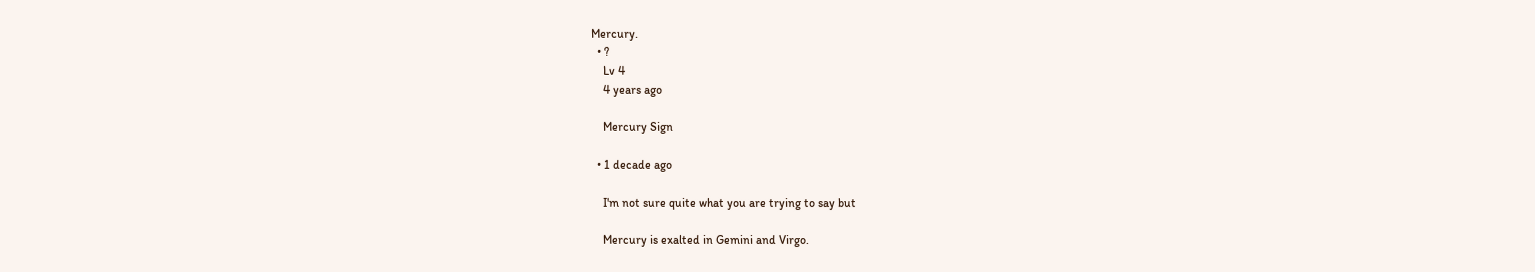Mercury.
  • ?
    Lv 4
    4 years ago

    Mercury Sign

  • 1 decade ago

    I'm not sure quite what you are trying to say but

    Mercury is exalted in Gemini and Virgo.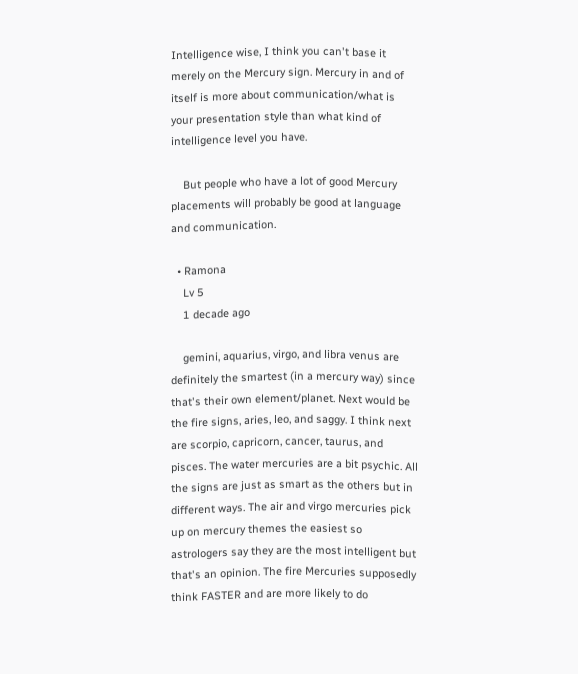Intelligence wise, I think you can't base it merely on the Mercury sign. Mercury in and of itself is more about communication/what is your presentation style than what kind of intelligence level you have.

    But people who have a lot of good Mercury placements will probably be good at language and communication.

  • Ramona
    Lv 5
    1 decade ago

    gemini, aquarius, virgo, and libra venus are definitely the smartest (in a mercury way) since that's their own element/planet. Next would be the fire signs, aries, leo, and saggy. I think next are scorpio, capricorn, cancer, taurus, and pisces. The water mercuries are a bit psychic. All the signs are just as smart as the others but in different ways. The air and virgo mercuries pick up on mercury themes the easiest so astrologers say they are the most intelligent but that's an opinion. The fire Mercuries supposedly think FASTER and are more likely to do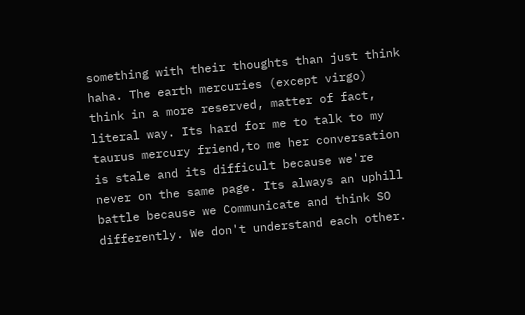something with their thoughts than just think haha. The earth mercuries (except virgo) think in a more reserved, matter of fact, literal way. Its hard for me to talk to my taurus mercury friend,to me her conversation is stale and its difficult because we're never on the same page. Its always an uphill battle because we Communicate and think SO differently. We don't understand each other.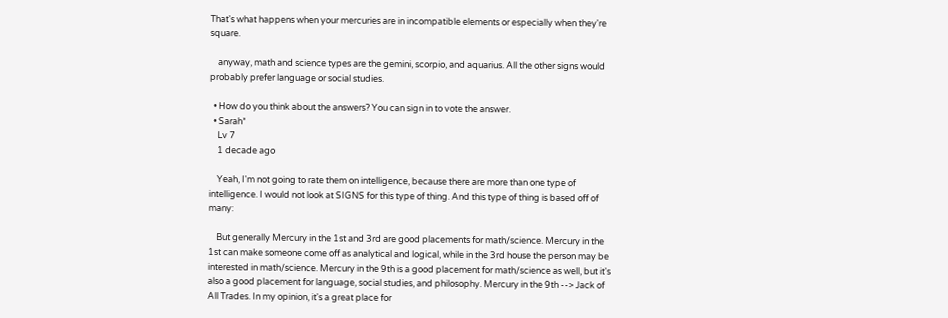That's what happens when your mercuries are in incompatible elements or especially when they're square.

    anyway, math and science types are the gemini, scorpio, and aquarius. All the other signs would probably prefer language or social studies.

  • How do you think about the answers? You can sign in to vote the answer.
  • Sarah*
    Lv 7
    1 decade ago

    Yeah, I'm not going to rate them on intelligence, because there are more than one type of intelligence. I would not look at SIGNS for this type of thing. And this type of thing is based off of many:

    But generally Mercury in the 1st and 3rd are good placements for math/science. Mercury in the 1st can make someone come off as analytical and logical, while in the 3rd house the person may be interested in math/science. Mercury in the 9th is a good placement for math/science as well, but it's also a good placement for language, social studies, and philosophy. Mercury in the 9th --> Jack of All Trades. In my opinion, it's a great place for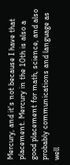Mercury, and it's not because I have that placement. Mercury in the 10th is also a good placement for math, science, and also probably communications and language as well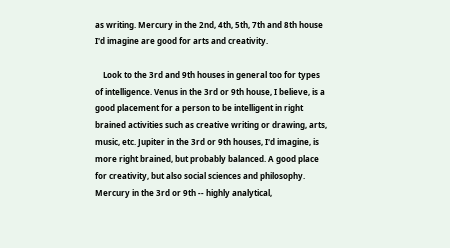as writing. Mercury in the 2nd, 4th, 5th, 7th and 8th house I'd imagine are good for arts and creativity.

    Look to the 3rd and 9th houses in general too for types of intelligence. Venus in the 3rd or 9th house, I believe, is a good placement for a person to be intelligent in right brained activities such as creative writing or drawing, arts, music, etc. Jupiter in the 3rd or 9th houses, I'd imagine, is more right brained, but probably balanced. A good place for creativity, but also social sciences and philosophy. Mercury in the 3rd or 9th -- highly analytical,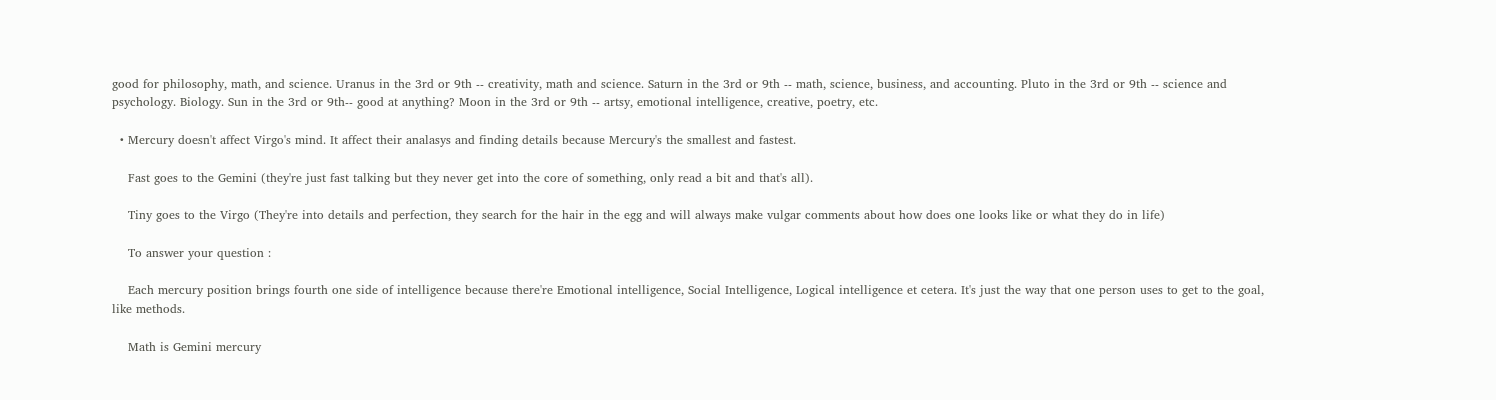good for philosophy, math, and science. Uranus in the 3rd or 9th -- creativity, math and science. Saturn in the 3rd or 9th -- math, science, business, and accounting. Pluto in the 3rd or 9th -- science and psychology. Biology. Sun in the 3rd or 9th-- good at anything? Moon in the 3rd or 9th -- artsy, emotional intelligence, creative, poetry, etc.

  • Mercury doesn't affect Virgo's mind. It affect their analasys and finding details because Mercury's the smallest and fastest.

    Fast goes to the Gemini (they're just fast talking but they never get into the core of something, only read a bit and that's all).

    Tiny goes to the Virgo (They're into details and perfection, they search for the hair in the egg and will always make vulgar comments about how does one looks like or what they do in life)

    To answer your question :

    Each mercury position brings fourth one side of intelligence because there're Emotional intelligence, Social Intelligence, Logical intelligence et cetera. It's just the way that one person uses to get to the goal, like methods.

    Math is Gemini mercury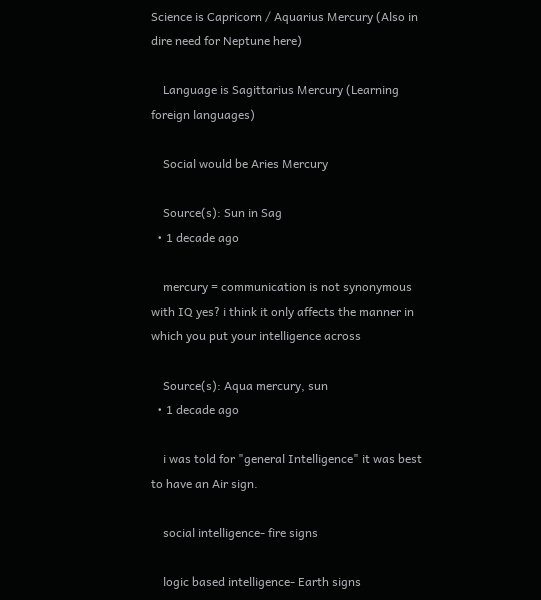Science is Capricorn / Aquarius Mercury (Also in dire need for Neptune here)

    Language is Sagittarius Mercury (Learning foreign languages)

    Social would be Aries Mercury

    Source(s): Sun in Sag
  • 1 decade ago

    mercury = communication is not synonymous with IQ yes? i think it only affects the manner in which you put your intelligence across

    Source(s): Aqua mercury, sun
  • 1 decade ago

    i was told for "general Intelligence" it was best to have an Air sign.

    social intelligence- fire signs

    logic based intelligence- Earth signs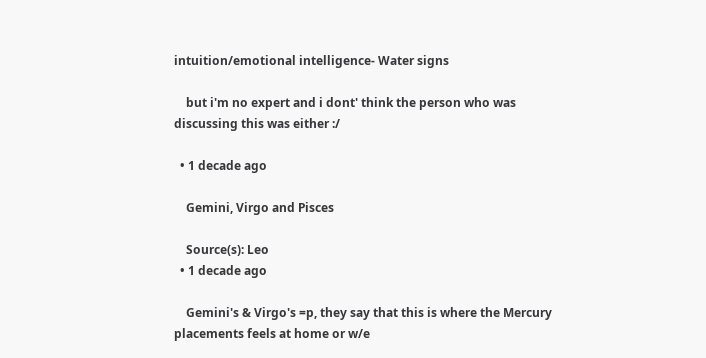intuition/emotional intelligence- Water signs

    but i'm no expert and i dont' think the person who was discussing this was either :/

  • 1 decade ago

    Gemini, Virgo and Pisces

    Source(s): Leo
  • 1 decade ago

    Gemini's & Virgo's =p, they say that this is where the Mercury placements feels at home or w/e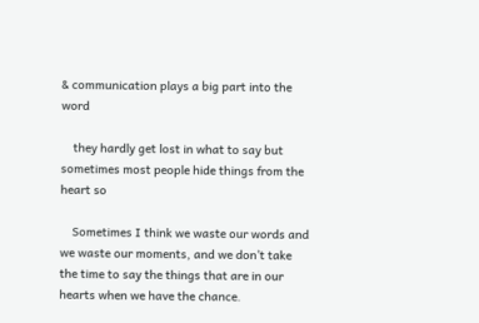& communication plays a big part into the word

    they hardly get lost in what to say but sometimes most people hide things from the heart so

    Sometimes I think we waste our words and we waste our moments, and we don’t take the time to say the things that are in our hearts when we have the chance.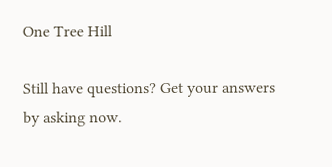One Tree Hill

Still have questions? Get your answers by asking now.